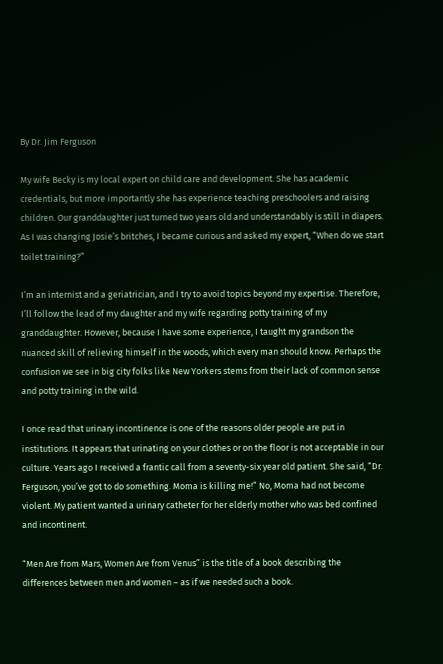By Dr. Jim Ferguson

My wife Becky is my local expert on child care and development. She has academic credentials, but more importantly she has experience teaching preschoolers and raising children. Our granddaughter just turned two years old and understandably is still in diapers. As I was changing Josie’s britches, I became curious and asked my expert, “When do we start toilet training?”

I’m an internist and a geriatrician, and I try to avoid topics beyond my expertise. Therefore, I’ll follow the lead of my daughter and my wife regarding potty training of my granddaughter. However, because I have some experience, I taught my grandson the nuanced skill of relieving himself in the woods, which every man should know. Perhaps the confusion we see in big city folks like New Yorkers stems from their lack of common sense and potty training in the wild.

I once read that urinary incontinence is one of the reasons older people are put in institutions. It appears that urinating on your clothes or on the floor is not acceptable in our culture. Years ago I received a frantic call from a seventy-six year old patient. She said, “Dr. Ferguson, you’ve got to do something. Moma is killing me!” No, Moma had not become violent. My patient wanted a urinary catheter for her elderly mother who was bed confined and incontinent.

“Men Are from Mars, Women Are from Venus” is the title of a book describing the differences between men and women – as if we needed such a book.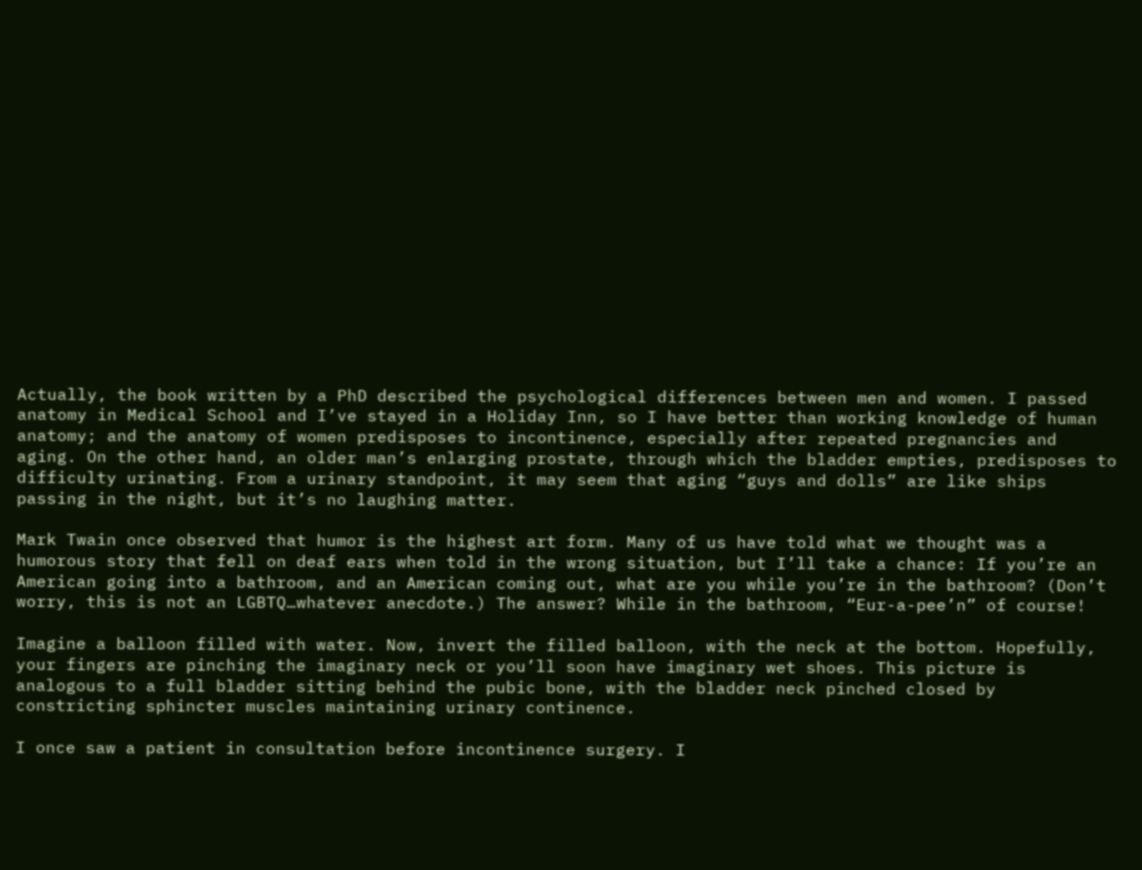Actually, the book written by a PhD described the psychological differences between men and women. I passed anatomy in Medical School and I’ve stayed in a Holiday Inn, so I have better than working knowledge of human anatomy; and the anatomy of women predisposes to incontinence, especially after repeated pregnancies and aging. On the other hand, an older man’s enlarging prostate, through which the bladder empties, predisposes to difficulty urinating. From a urinary standpoint, it may seem that aging “guys and dolls” are like ships passing in the night, but it’s no laughing matter.

Mark Twain once observed that humor is the highest art form. Many of us have told what we thought was a humorous story that fell on deaf ears when told in the wrong situation, but I’ll take a chance: If you’re an American going into a bathroom, and an American coming out, what are you while you’re in the bathroom? (Don’t worry, this is not an LGBTQ…whatever anecdote.) The answer? While in the bathroom, “Eur-a-pee’n” of course!

Imagine a balloon filled with water. Now, invert the filled balloon, with the neck at the bottom. Hopefully, your fingers are pinching the imaginary neck or you’ll soon have imaginary wet shoes. This picture is analogous to a full bladder sitting behind the pubic bone, with the bladder neck pinched closed by constricting sphincter muscles maintaining urinary continence.

I once saw a patient in consultation before incontinence surgery. I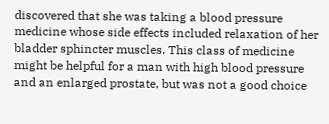discovered that she was taking a blood pressure medicine whose side effects included relaxation of her bladder sphincter muscles. This class of medicine might be helpful for a man with high blood pressure and an enlarged prostate, but was not a good choice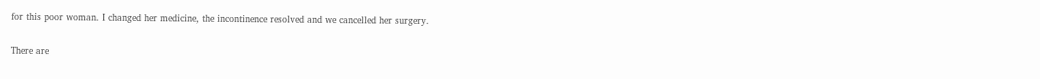for this poor woman. I changed her medicine, the incontinence resolved and we cancelled her surgery.

There are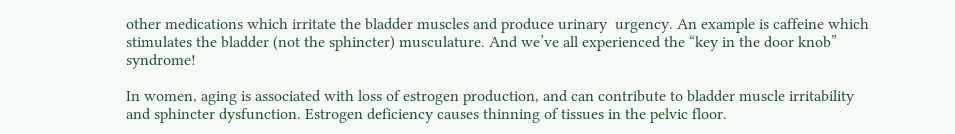other medications which irritate the bladder muscles and produce urinary  urgency. An example is caffeine which stimulates the bladder (not the sphincter) musculature. And we’ve all experienced the “key in the door knob” syndrome!

In women, aging is associated with loss of estrogen production, and can contribute to bladder muscle irritability and sphincter dysfunction. Estrogen deficiency causes thinning of tissues in the pelvic floor.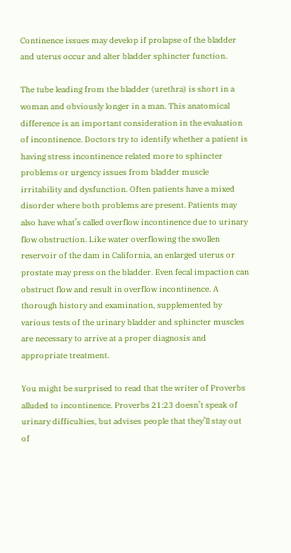Continence issues may develop if prolapse of the bladder and uterus occur and alter bladder sphincter function.

The tube leading from the bladder (urethra) is short in a woman and obviously longer in a man. This anatomical difference is an important consideration in the evaluation of incontinence. Doctors try to identify whether a patient is having stress incontinence related more to sphincter problems or urgency issues from bladder muscle irritability and dysfunction. Often patients have a mixed disorder where both problems are present. Patients may also have what’s called overflow incontinence due to urinary flow obstruction. Like water overflowing the swollen reservoir of the dam in California, an enlarged uterus or prostate may press on the bladder. Even fecal impaction can obstruct flow and result in overflow incontinence. A thorough history and examination, supplemented by various tests of the urinary bladder and sphincter muscles are necessary to arrive at a proper diagnosis and appropriate treatment.

You might be surprised to read that the writer of Proverbs alluded to incontinence. Proverbs 21:23 doesn’t speak of urinary difficulties, but advises people that they’ll stay out of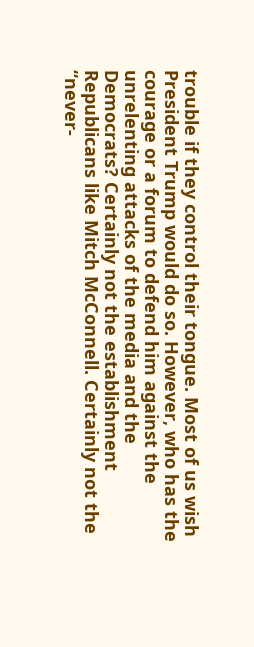trouble if they control their tongue. Most of us wish President Trump would do so. However, who has the courage or a forum to defend him against the unrelenting attacks of the media and the Democrats? Certainly not the establishment Republicans like Mitch McConnell. Certainly not the “never-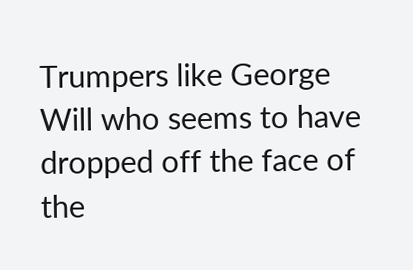Trumpers like George Will who seems to have dropped off the face of the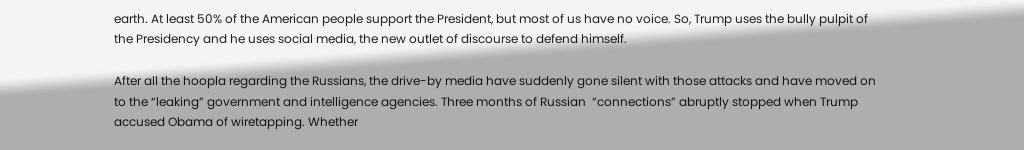earth. At least 50% of the American people support the President, but most of us have no voice. So, Trump uses the bully pulpit of the Presidency and he uses social media, the new outlet of discourse to defend himself.

After all the hoopla regarding the Russians, the drive-by media have suddenly gone silent with those attacks and have moved on to the “leaking” government and intelligence agencies. Three months of Russian  “connections” abruptly stopped when Trump accused Obama of wiretapping. Whether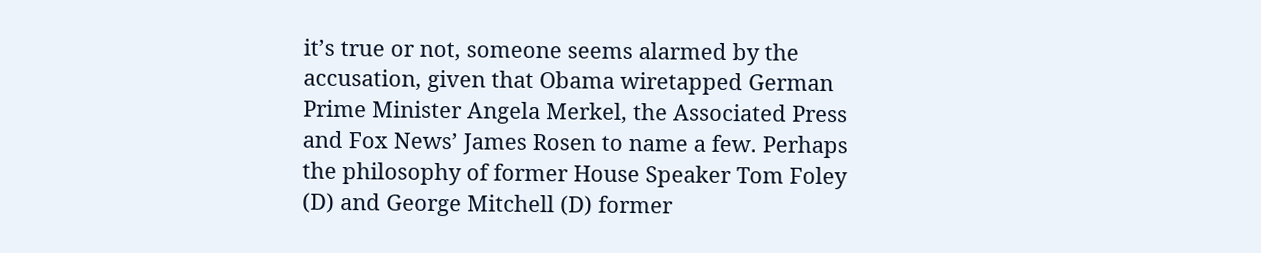it’s true or not, someone seems alarmed by the accusation, given that Obama wiretapped German Prime Minister Angela Merkel, the Associated Press and Fox News’ James Rosen to name a few. Perhaps the philosophy of former House Speaker Tom Foley (D) and George Mitchell (D) former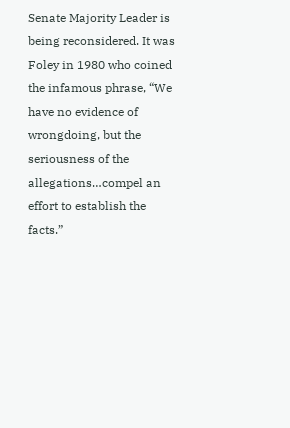Senate Majority Leader is being reconsidered. It was Foley in 1980 who coined the infamous phrase, “We have no evidence of wrongdoing, but the seriousness of the allegations…compel an effort to establish the facts.”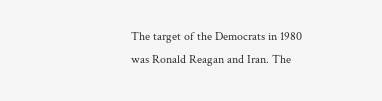The target of the Democrats in 1980 was Ronald Reagan and Iran. The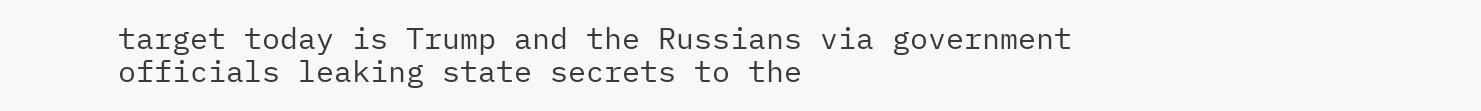target today is Trump and the Russians via government officials leaking state secrets to the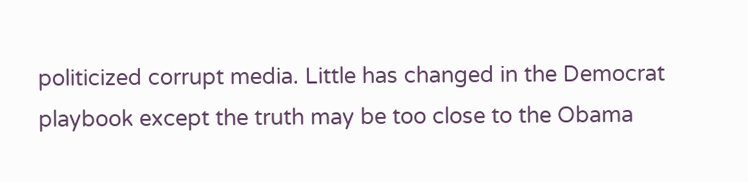politicized corrupt media. Little has changed in the Democrat playbook except the truth may be too close to the Obama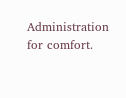Administration for comfort.